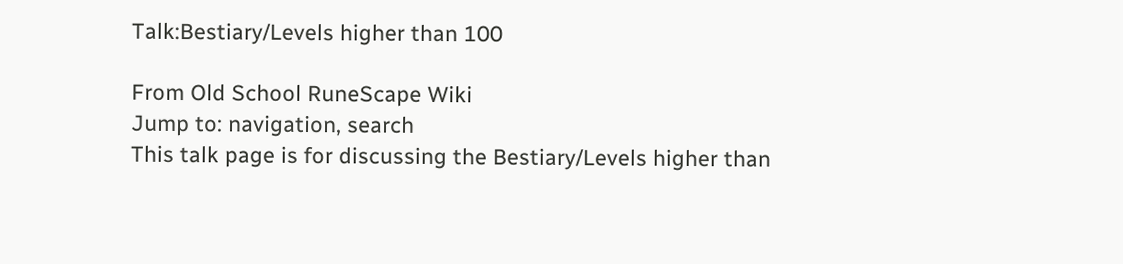Talk:Bestiary/Levels higher than 100

From Old School RuneScape Wiki
Jump to: navigation, search
This talk page is for discussing the Bestiary/Levels higher than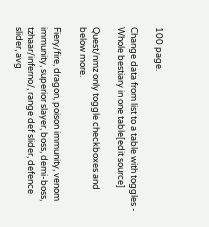100 page.

Change data from list to a table with toggles - Whole bestiary in one table[edit source]

Quest/nmz only toggle checkboxes and below more.

Fiery/fire, dragon, poison immunity, venom immunity, superior slayer, boss, demi-boss, tzhaar/inferno/, range def slider, defence slider, avg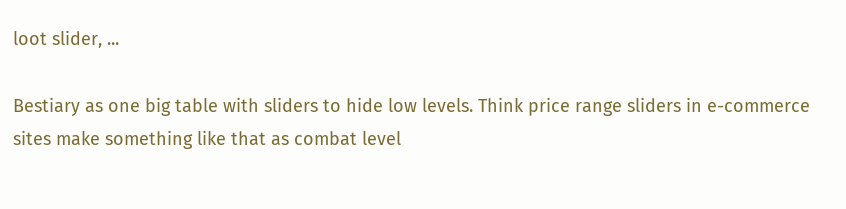loot slider, ...

Bestiary as one big table with sliders to hide low levels. Think price range sliders in e-commerce sites make something like that as combat level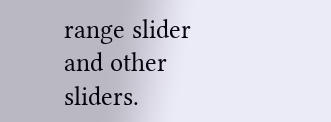range slider and other sliders.